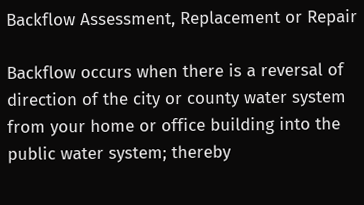Backflow Assessment, Replacement or Repair

Backflow occurs when there is a reversal of direction of the city or county water system from your home or office building into the public water system; thereby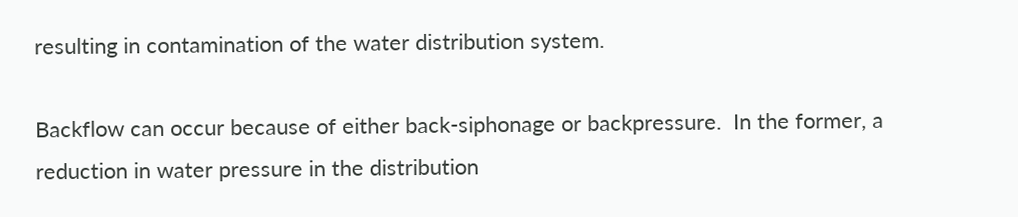resulting in contamination of the water distribution system.

Backflow can occur because of either back-siphonage or backpressure.  In the former, a reduction in water pressure in the distribution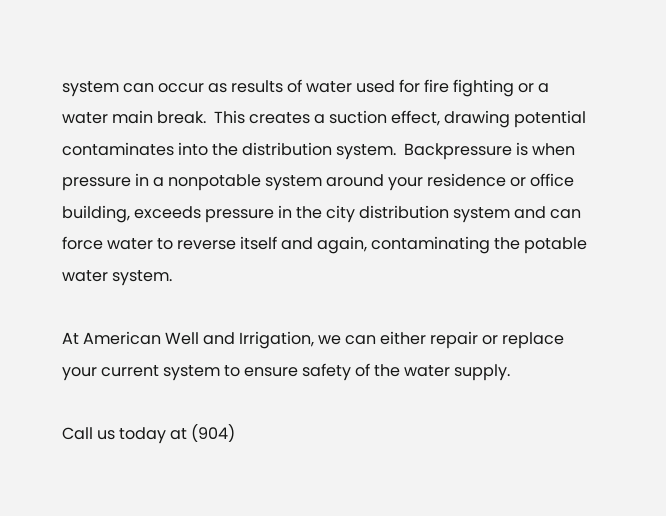system can occur as results of water used for fire fighting or a water main break.  This creates a suction effect, drawing potential contaminates into the distribution system.  Backpressure is when pressure in a nonpotable system around your residence or office building, exceeds pressure in the city distribution system and can force water to reverse itself and again, contaminating the potable water system.

At American Well and Irrigation, we can either repair or replace your current system to ensure safety of the water supply.

Call us today at (904)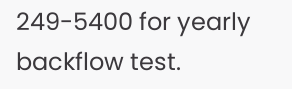249-5400 for yearly backflow test.